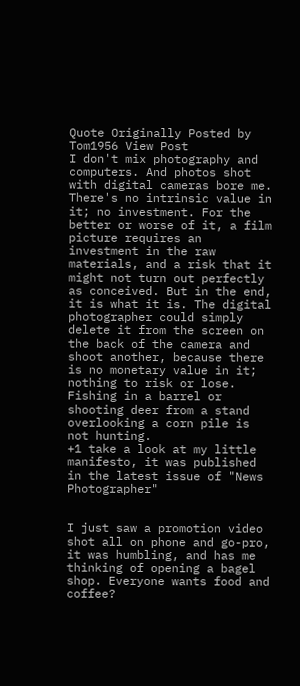Quote Originally Posted by Tom1956 View Post
I don't mix photography and computers. And photos shot with digital cameras bore me. There's no intrinsic value in it; no investment. For the better or worse of it, a film picture requires an investment in the raw materials, and a risk that it might not turn out perfectly as conceived. But in the end, it is what it is. The digital photographer could simply delete it from the screen on the back of the camera and shoot another, because there is no monetary value in it; nothing to risk or lose. Fishing in a barrel or shooting deer from a stand overlooking a corn pile is not hunting.
+1 take a look at my little manifesto, it was published in the latest issue of "News Photographer"


I just saw a promotion video shot all on phone and go-pro, it was humbling, and has me thinking of opening a bagel shop. Everyone wants food and coffee?